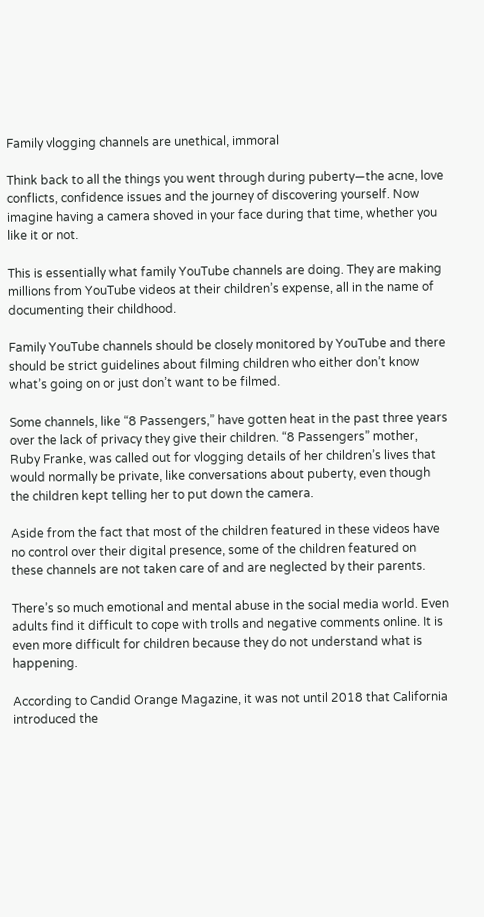Family vlogging channels are unethical, immoral

Think back to all the things you went through during puberty—the acne, love conflicts, confidence issues and the journey of discovering yourself. Now imagine having a camera shoved in your face during that time, whether you like it or not.

This is essentially what family YouTube channels are doing. They are making millions from YouTube videos at their children’s expense, all in the name of documenting their childhood.

Family YouTube channels should be closely monitored by YouTube and there should be strict guidelines about filming children who either don’t know what’s going on or just don’t want to be filmed.

Some channels, like “8 Passengers,” have gotten heat in the past three years over the lack of privacy they give their children. “8 Passengers” mother, Ruby Franke, was called out for vlogging details of her children’s lives that would normally be private, like conversations about puberty, even though the children kept telling her to put down the camera.

Aside from the fact that most of the children featured in these videos have no control over their digital presence, some of the children featured on these channels are not taken care of and are neglected by their parents.

There’s so much emotional and mental abuse in the social media world. Even adults find it difficult to cope with trolls and negative comments online. It is even more difficult for children because they do not understand what is happening.

According to Candid Orange Magazine, it was not until 2018 that California introduced the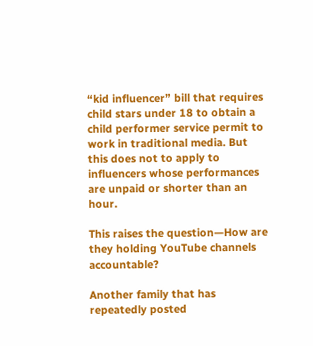“kid influencer” bill that requires child stars under 18 to obtain a child performer service permit to work in traditional media. But this does not to apply to influencers whose performances are unpaid or shorter than an hour.

This raises the question—How are they holding YouTube channels accountable?

Another family that has repeatedly posted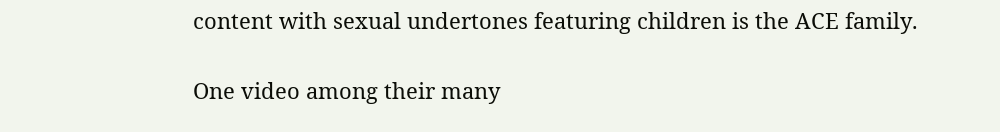content with sexual undertones featuring children is the ACE family.

One video among their many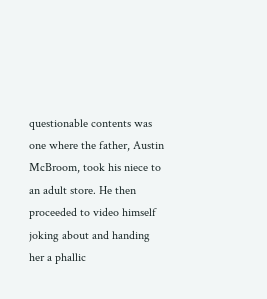questionable contents was one where the father, Austin McBroom, took his niece to an adult store. He then proceeded to video himself joking about and handing her a phallic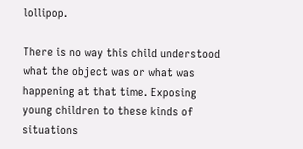lollipop.

There is no way this child understood what the object was or what was happening at that time. Exposing young children to these kinds of situations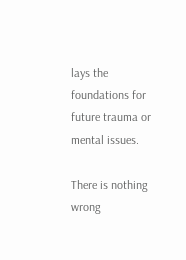lays the foundations for future trauma or mental issues.

There is nothing wrong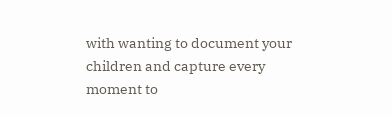with wanting to document your children and capture every moment to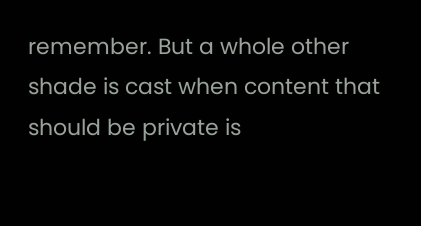remember. But a whole other shade is cast when content that should be private is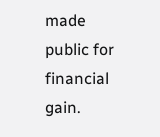made public for financial gain.